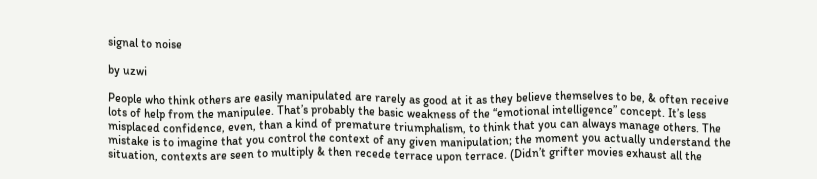signal to noise

by uzwi

People who think others are easily manipulated are rarely as good at it as they believe themselves to be, & often receive lots of help from the manipulee. That’s probably the basic weakness of the “emotional intelligence” concept. It’s less misplaced confidence, even, than a kind of premature triumphalism, to think that you can always manage others. The mistake is to imagine that you control the context of any given manipulation; the moment you actually understand the situation, contexts are seen to multiply & then recede terrace upon terrace. (Didn’t grifter movies exhaust all the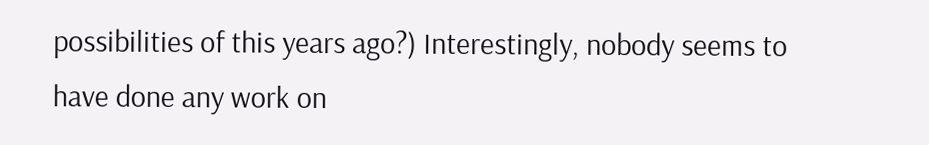possibilities of this years ago?) Interestingly, nobody seems to have done any work on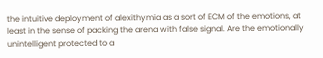the intuitive deployment of alexithymia as a sort of ECM of the emotions, at least in the sense of packing the arena with false signal. Are the emotionally unintelligent protected to a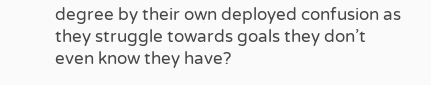degree by their own deployed confusion as they struggle towards goals they don’t even know they have?